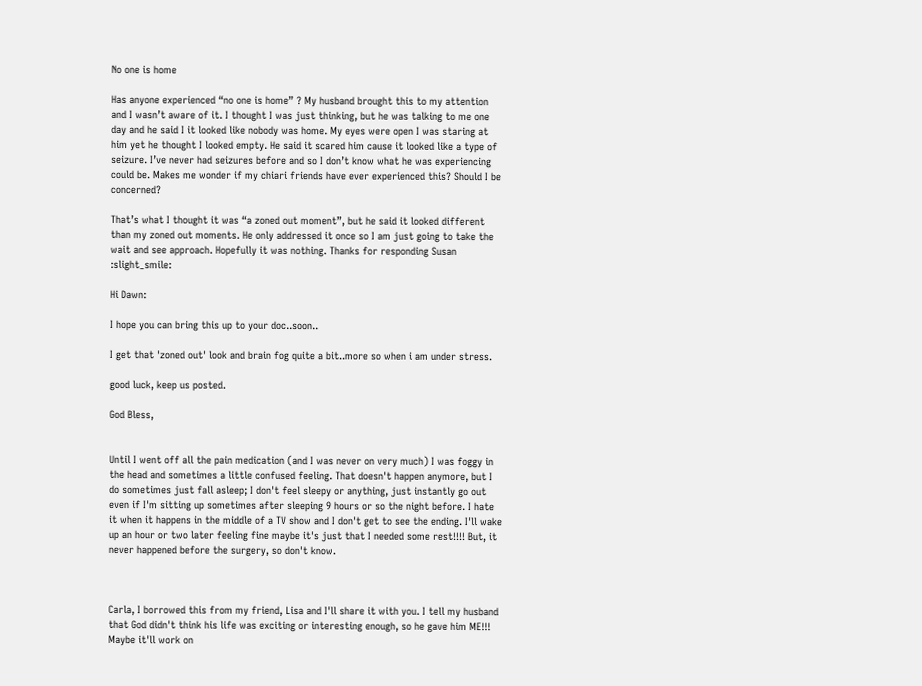No one is home

Has anyone experienced “no one is home” ? My husband brought this to my attention and I wasn’t aware of it. I thought I was just thinking, but he was talking to me one day and he said I it looked like nobody was home. My eyes were open I was staring at him yet he thought I looked empty. He said it scared him cause it looked like a type of seizure. I’ve never had seizures before and so I don’t know what he was experiencing could be. Makes me wonder if my chiari friends have ever experienced this? Should I be concerned?

That’s what I thought it was “a zoned out moment”, but he said it looked different than my zoned out moments. He only addressed it once so I am just going to take the wait and see approach. Hopefully it was nothing. Thanks for responding Susan :slight_smile:

Hi Dawn:

I hope you can bring this up to your doc..soon..

I get that 'zoned out' look and brain fog quite a bit..more so when i am under stress.

good luck, keep us posted.

God Bless,


Until I went off all the pain medication (and I was never on very much) I was foggy in the head and sometimes a little confused feeling. That doesn't happen anymore, but I do sometimes just fall asleep; I don't feel sleepy or anything, just instantly go out even if I'm sitting up sometimes after sleeping 9 hours or so the night before. I hate it when it happens in the middle of a TV show and I don't get to see the ending. I'll wake up an hour or two later feeling fine maybe it's just that I needed some rest!!!! But, it never happened before the surgery, so don't know.



Carla, I borrowed this from my friend, Lisa and I'll share it with you. I tell my husband that God didn't think his life was exciting or interesting enough, so he gave him ME!!! Maybe it'll work on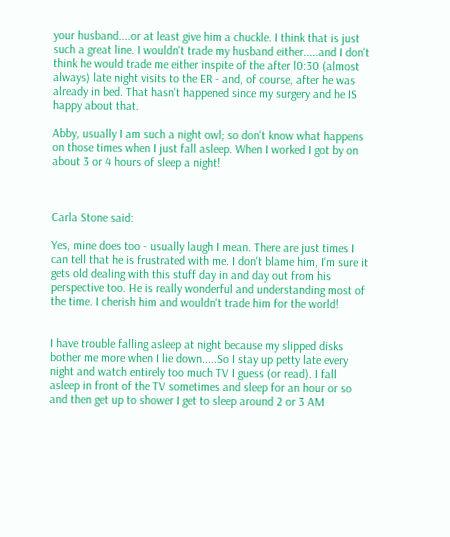your husband....or at least give him a chuckle. I think that is just such a great line. I wouldn't trade my husband either.....and I don't think he would trade me either inspite of the after l0:30 (almost always) late night visits to the ER - and, of course, after he was already in bed. That hasn't happened since my surgery and he IS happy about that.

Abby, usually I am such a night owl; so don't know what happens on those times when I just fall asleep. When I worked I got by on about 3 or 4 hours of sleep a night!



Carla Stone said:

Yes, mine does too - usually laugh I mean. There are just times I can tell that he is frustrated with me. I don't blame him, I'm sure it gets old dealing with this stuff day in and day out from his perspective too. He is really wonderful and understanding most of the time. I cherish him and wouldn't trade him for the world!


I have trouble falling asleep at night because my slipped disks bother me more when I lie down.....So I stay up petty late every night and watch entirely too much TV I guess (or read). I fall asleep in front of the TV sometimes and sleep for an hour or so and then get up to shower I get to sleep around 2 or 3 AM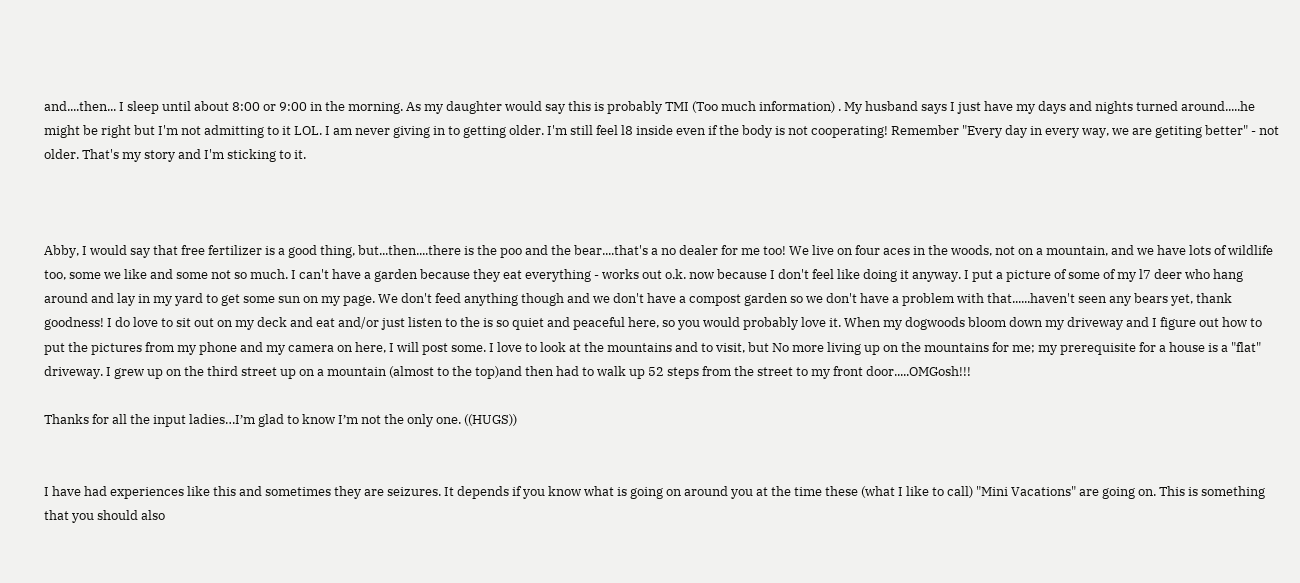and....then... I sleep until about 8:00 or 9:00 in the morning. As my daughter would say this is probably TMI (Too much information) . My husband says I just have my days and nights turned around.....he might be right but I'm not admitting to it LOL. I am never giving in to getting older. I'm still feel l8 inside even if the body is not cooperating! Remember "Every day in every way, we are getiting better" - not older. That's my story and I'm sticking to it.



Abby, I would say that free fertilizer is a good thing, but...then....there is the poo and the bear....that's a no dealer for me too! We live on four aces in the woods, not on a mountain, and we have lots of wildlife too, some we like and some not so much. I can't have a garden because they eat everything - works out o.k. now because I don't feel like doing it anyway. I put a picture of some of my l7 deer who hang around and lay in my yard to get some sun on my page. We don't feed anything though and we don't have a compost garden so we don't have a problem with that......haven't seen any bears yet, thank goodness! I do love to sit out on my deck and eat and/or just listen to the is so quiet and peaceful here, so you would probably love it. When my dogwoods bloom down my driveway and I figure out how to put the pictures from my phone and my camera on here, I will post some. I love to look at the mountains and to visit, but No more living up on the mountains for me; my prerequisite for a house is a "flat" driveway. I grew up on the third street up on a mountain (almost to the top)and then had to walk up 52 steps from the street to my front door.....OMGosh!!!

Thanks for all the input ladies…I’m glad to know I’m not the only one. ((HUGS))


I have had experiences like this and sometimes they are seizures. It depends if you know what is going on around you at the time these (what I like to call) "Mini Vacations" are going on. This is something that you should also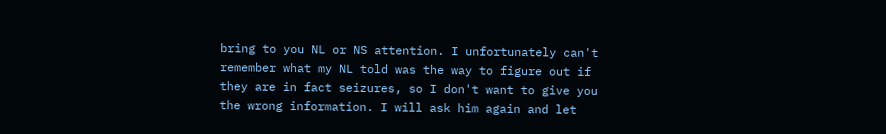bring to you NL or NS attention. I unfortunately can't remember what my NL told was the way to figure out if they are in fact seizures, so I don't want to give you the wrong information. I will ask him again and let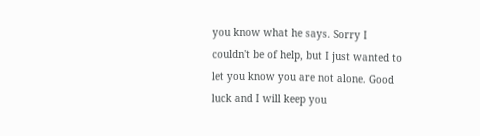you know what he says. Sorry I couldn't be of help, but I just wanted to let you know you are not alone. Good luck and I will keep you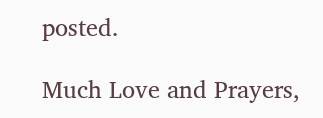posted.

Much Love and Prayers,